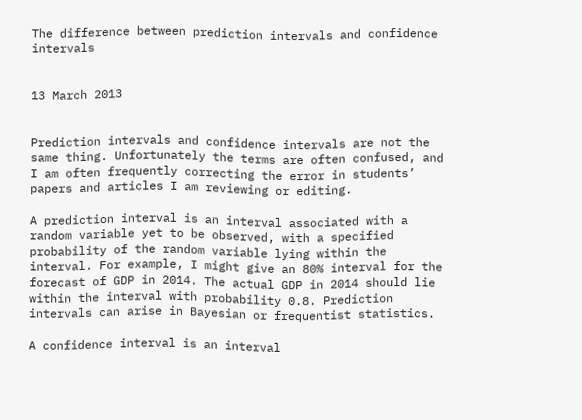The difference between prediction intervals and confidence intervals


13 March 2013


Prediction intervals and confidence intervals are not the same thing. Unfortunately the terms are often confused, and I am often frequently correcting the error in students’ papers and articles I am reviewing or editing.

A prediction interval is an interval associated with a random variable yet to be observed, with a specified probability of the random variable lying within the interval. For example, I might give an 80% interval for the forecast of GDP in 2014. The actual GDP in 2014 should lie within the interval with probability 0.8. Prediction intervals can arise in Bayesian or frequentist statistics.

A confidence interval is an interval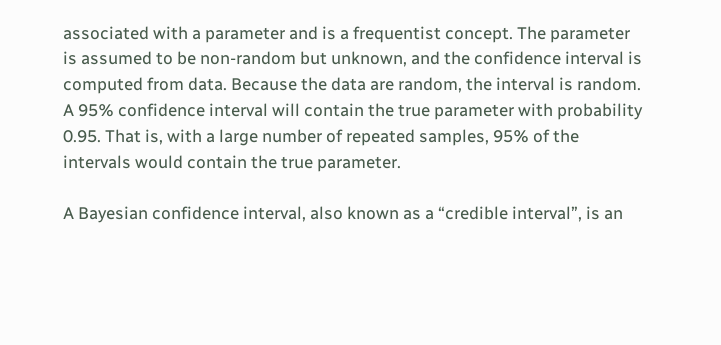associated with a parameter and is a frequentist concept. The parameter is assumed to be non-random but unknown, and the confidence interval is computed from data. Because the data are random, the interval is random. A 95% confidence interval will contain the true parameter with probability 0.95. That is, with a large number of repeated samples, 95% of the intervals would contain the true parameter.

A Bayesian confidence interval, also known as a “credible interval”, is an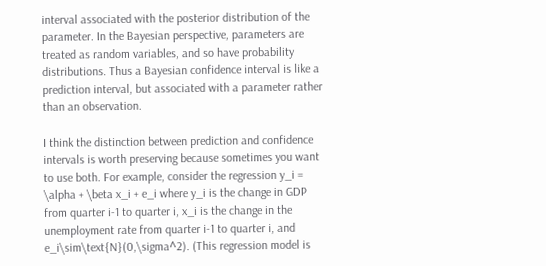interval associated with the posterior distribution of the parameter. In the Bayesian perspective, parameters are treated as random variables, and so have probability distributions. Thus a Bayesian confidence interval is like a prediction interval, but associated with a parameter rather than an observation.

I think the distinction between prediction and confidence intervals is worth preserving because sometimes you want to use both. For example, consider the regression y_i = \alpha + \beta x_i + e_i where y_i is the change in GDP from quarter i-1 to quarter i, x_i is the change in the unemployment rate from quarter i-1 to quarter i, and e_i\sim\text{N}(0,\sigma^2). (This regression model is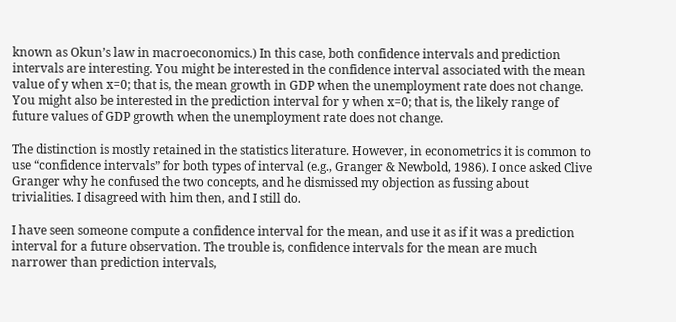known as Okun’s law in macroeconomics.) In this case, both confidence intervals and prediction intervals are interesting. You might be interested in the confidence interval associated with the mean value of y when x=0; that is, the mean growth in GDP when the unemployment rate does not change. You might also be interested in the prediction interval for y when x=0; that is, the likely range of future values of GDP growth when the unemployment rate does not change.

The distinction is mostly retained in the statistics literature. However, in econometrics it is common to use “confidence intervals” for both types of interval (e.g., Granger & Newbold, 1986). I once asked Clive Granger why he confused the two concepts, and he dismissed my objection as fussing about trivialities. I disagreed with him then, and I still do.

I have seen someone compute a confidence interval for the mean, and use it as if it was a prediction interval for a future observation. The trouble is, confidence intervals for the mean are much narrower than prediction intervals,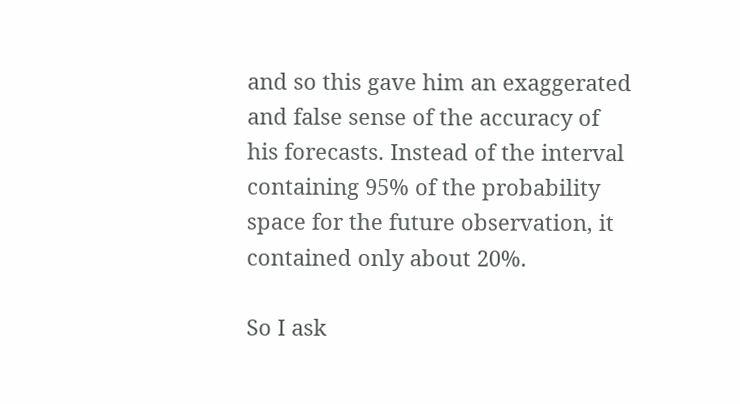and so this gave him an exaggerated and false sense of the accuracy of his forecasts. Instead of the interval containing 95% of the probability space for the future observation, it contained only about 20%.

So I ask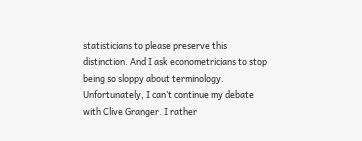statisticians to please preserve this distinction. And I ask econometricians to stop being so sloppy about terminology. Unfortunately, I can’t continue my debate with Clive Granger. I rather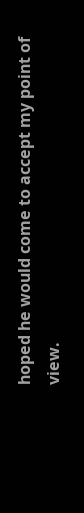hoped he would come to accept my point of view.